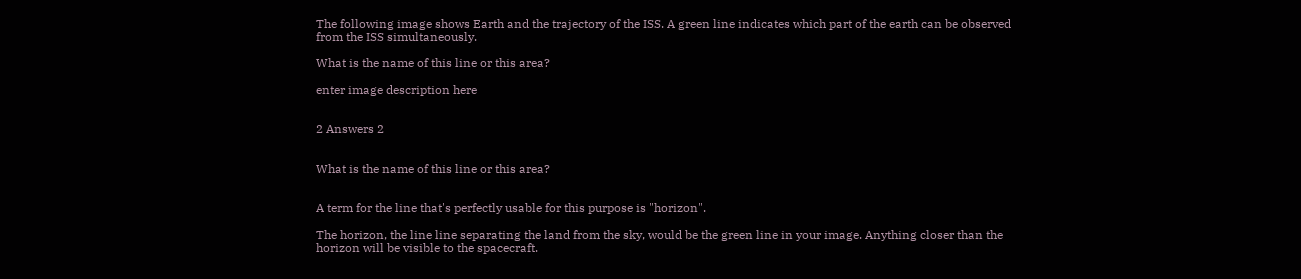The following image shows Earth and the trajectory of the ISS. A green line indicates which part of the earth can be observed from the ISS simultaneously.

What is the name of this line or this area?

enter image description here


2 Answers 2


What is the name of this line or this area?


A term for the line that's perfectly usable for this purpose is "horizon".

The horizon, the line line separating the land from the sky, would be the green line in your image. Anything closer than the horizon will be visible to the spacecraft.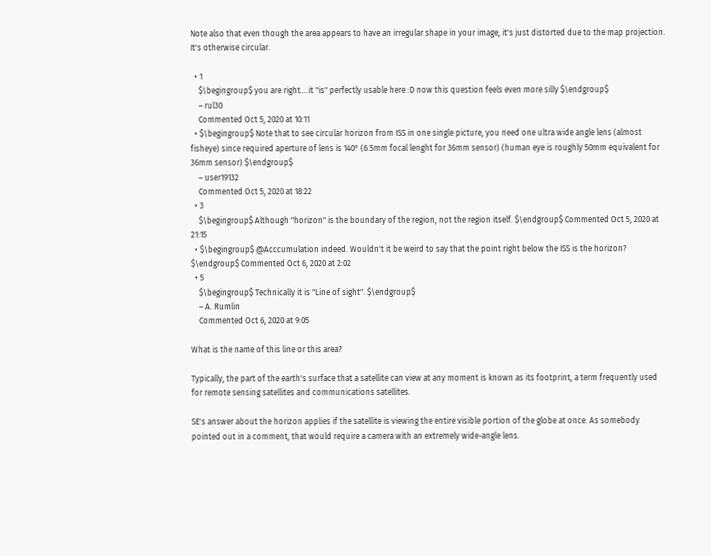Note also that even though the area appears to have an irregular shape in your image, it's just distorted due to the map projection. It's otherwise circular.

  • 1
    $\begingroup$ you are right....it "is" perfectly usable here :D now this question feels even more silly $\endgroup$
    – rul30
    Commented Oct 5, 2020 at 10:11
  • $\begingroup$ Note that to see circular horizon from ISS in one single picture, you need one ultra wide angle lens (almost fisheye) since required aperture of lens is 140° (6.5mm focal lenght for 36mm sensor) (human eye is roughly 50mm equivalent for 36mm sensor) $\endgroup$
    – user19132
    Commented Oct 5, 2020 at 18:22
  • 3
    $\begingroup$ Although "horizon" is the boundary of the region, not the region itself. $\endgroup$ Commented Oct 5, 2020 at 21:15
  • $\begingroup$ @Acccumulation indeed. Wouldn't it be weird to say that the point right below the ISS is the horizon? $\endgroup$ Commented Oct 6, 2020 at 2:02
  • 5
    $\begingroup$ Technically it is "Line of sight". $\endgroup$
    – A. Rumlin
    Commented Oct 6, 2020 at 9:05

What is the name of this line or this area?

Typically, the part of the earth's surface that a satellite can view at any moment is known as its footprint, a term frequently used for remote sensing satellites and communications satellites.

SE's answer about the horizon applies if the satellite is viewing the entire visible portion of the globe at once. As somebody pointed out in a comment, that would require a camera with an extremely wide-angle lens.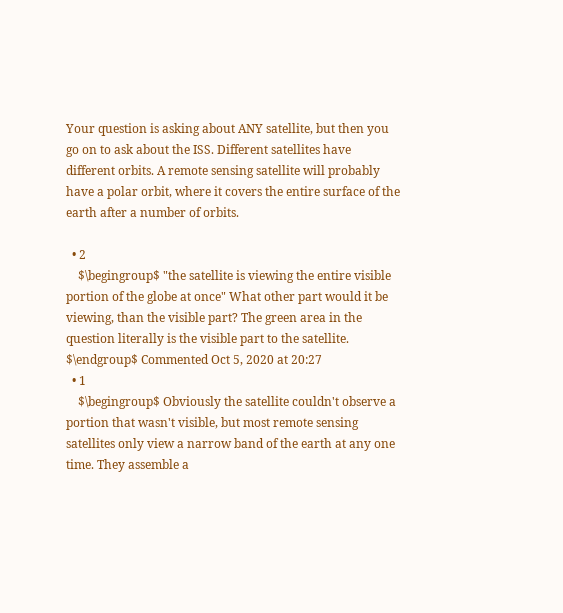Your question is asking about ANY satellite, but then you go on to ask about the ISS. Different satellites have different orbits. A remote sensing satellite will probably have a polar orbit, where it covers the entire surface of the earth after a number of orbits.

  • 2
    $\begingroup$ "the satellite is viewing the entire visible portion of the globe at once" What other part would it be viewing, than the visible part? The green area in the question literally is the visible part to the satellite. $\endgroup$ Commented Oct 5, 2020 at 20:27
  • 1
    $\begingroup$ Obviously the satellite couldn't observe a portion that wasn't visible, but most remote sensing satellites only view a narrow band of the earth at any one time. They assemble a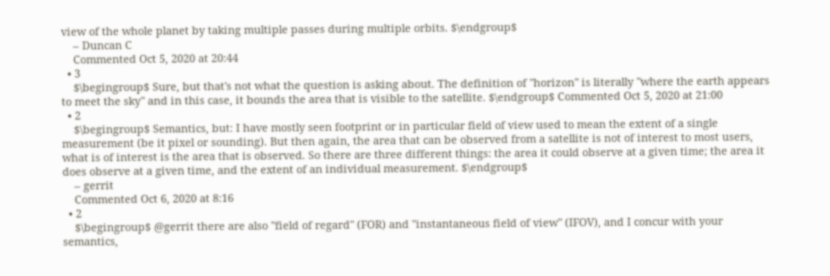view of the whole planet by taking multiple passes during multiple orbits. $\endgroup$
    – Duncan C
    Commented Oct 5, 2020 at 20:44
  • 3
    $\begingroup$ Sure, but that's not what the question is asking about. The definition of "horizon" is literally "where the earth appears to meet the sky" and in this case, it bounds the area that is visible to the satellite. $\endgroup$ Commented Oct 5, 2020 at 21:00
  • 2
    $\begingroup$ Semantics, but: I have mostly seen footprint or in particular field of view used to mean the extent of a single measurement (be it pixel or sounding). But then again, the area that can be observed from a satellite is not of interest to most users, what is of interest is the area that is observed. So there are three different things: the area it could observe at a given time; the area it does observe at a given time, and the extent of an individual measurement. $\endgroup$
    – gerrit
    Commented Oct 6, 2020 at 8:16
  • 2
    $\begingroup$ @gerrit there are also "field of regard" (FOR) and "instantaneous field of view" (IFOV), and I concur with your semantics,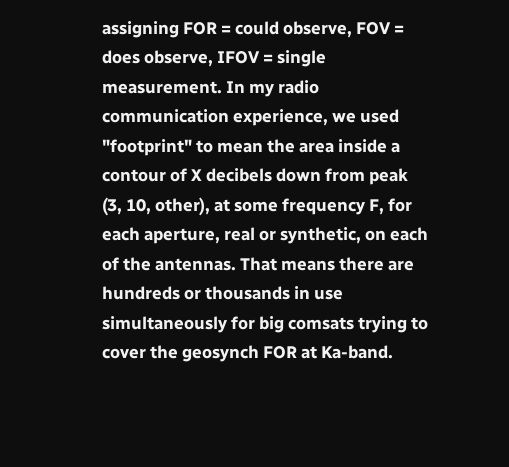assigning FOR = could observe, FOV = does observe, IFOV = single measurement. In my radio communication experience, we used "footprint" to mean the area inside a contour of X decibels down from peak (3, 10, other), at some frequency F, for each aperture, real or synthetic, on each of the antennas. That means there are hundreds or thousands in use simultaneously for big comsats trying to cover the geosynch FOR at Ka-band.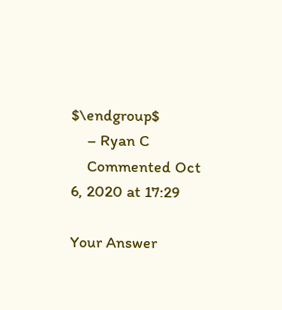$\endgroup$
    – Ryan C
    Commented Oct 6, 2020 at 17:29

Your Answer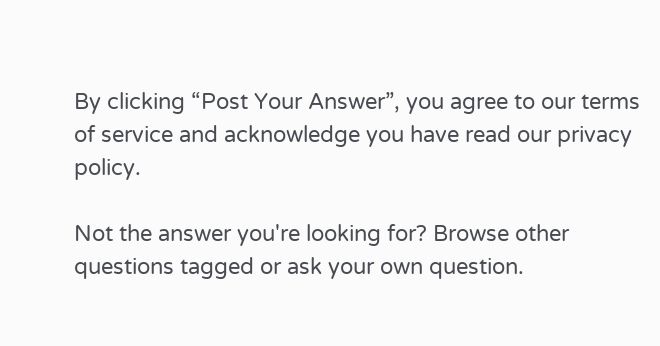By clicking “Post Your Answer”, you agree to our terms of service and acknowledge you have read our privacy policy.

Not the answer you're looking for? Browse other questions tagged or ask your own question.